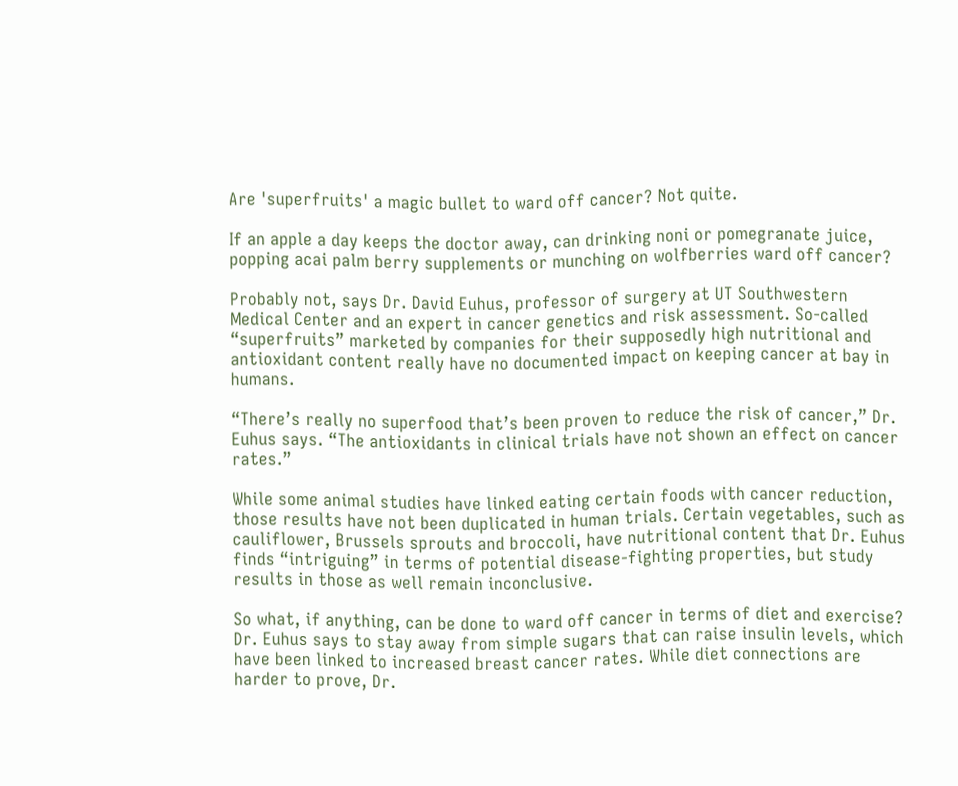Are 'superfruits' a magic bullet to ward off cancer? Not quite.

If an apple a day keeps the doctor away, can drinking noni or pomegranate juice, popping acai palm berry supplements or munching on wolfberries ward off cancer?

Probably not, says Dr. David Euhus, professor of surgery at UT Southwestern Medical Center and an expert in cancer genetics and risk assessment. So-called “superfruits” marketed by companies for their supposedly high nutritional and antioxidant content really have no documented impact on keeping cancer at bay in humans.

“There’s really no superfood that’s been proven to reduce the risk of cancer,” Dr. Euhus says. “The antioxidants in clinical trials have not shown an effect on cancer rates.”

While some animal studies have linked eating certain foods with cancer reduction, those results have not been duplicated in human trials. Certain vegetables, such as cauliflower, Brussels sprouts and broccoli, have nutritional content that Dr. Euhus finds “intriguing” in terms of potential disease-fighting properties, but study results in those as well remain inconclusive.

So what, if anything, can be done to ward off cancer in terms of diet and exercise? Dr. Euhus says to stay away from simple sugars that can raise insulin levels, which have been linked to increased breast cancer rates. While diet connections are harder to prove, Dr.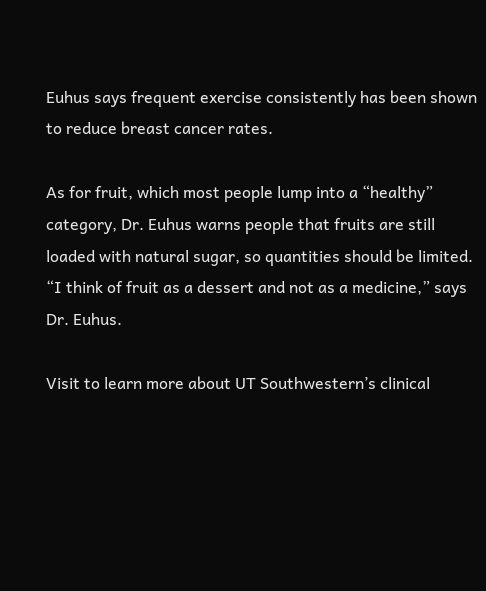Euhus says frequent exercise consistently has been shown to reduce breast cancer rates.

As for fruit, which most people lump into a “healthy” category, Dr. Euhus warns people that fruits are still loaded with natural sugar, so quantities should be limited. “I think of fruit as a dessert and not as a medicine,” says Dr. Euhus.

Visit to learn more about UT Southwestern’s clinical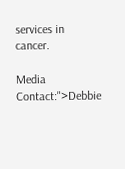services in cancer.

Media Contact:">Debbie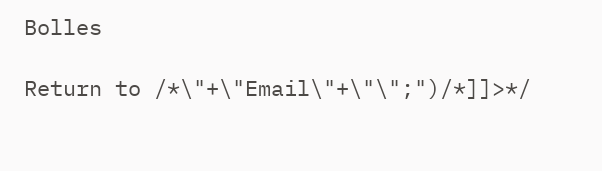Bolles

Return to /*\"+\"Email\"+\"\";")/*]]>*/